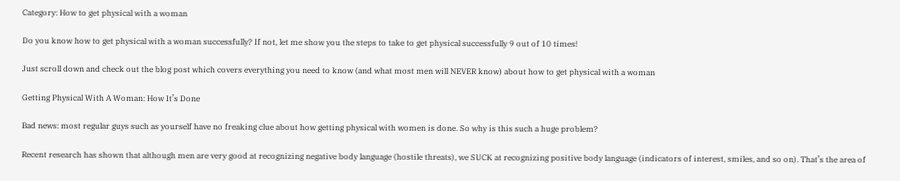Category: How to get physical with a woman

Do you know how to get physical with a woman successfully? If not, let me show you the steps to take to get physical successfully 9 out of 10 times!

Just scroll down and check out the blog post which covers everything you need to know (and what most men will NEVER know) about how to get physical with a woman

Getting Physical With A Woman: How It’s Done

Bad news: most regular guys such as yourself have no freaking clue about how getting physical with women is done. So why is this such a huge problem?

Recent research has shown that although men are very good at recognizing negative body language (hostile threats), we SUCK at recognizing positive body language (indicators of interest, smiles, and so on). That’s the area of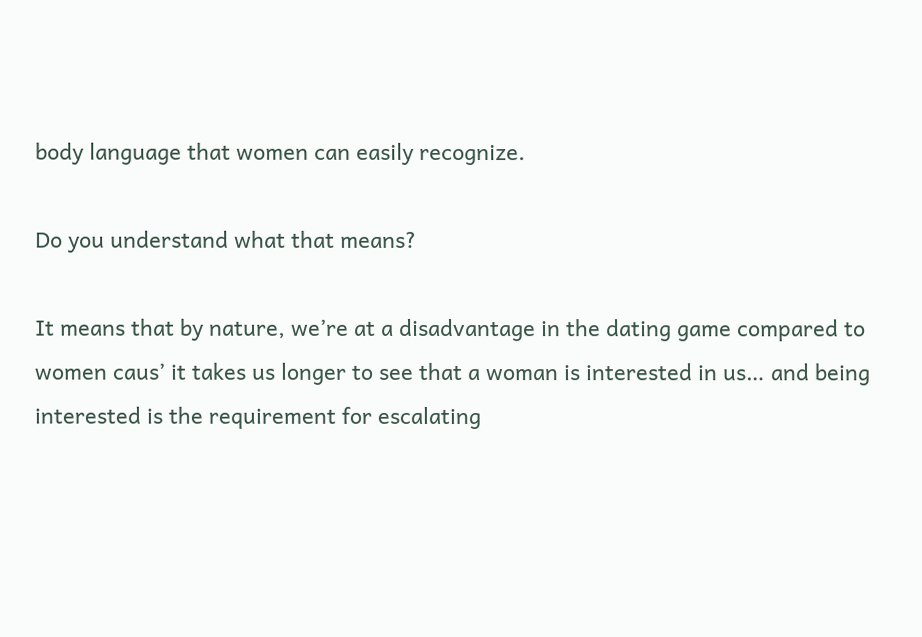body language that women can easily recognize.

Do you understand what that means?

It means that by nature, we’re at a disadvantage in the dating game compared to women caus’ it takes us longer to see that a woman is interested in us… and being interested is the requirement for escalating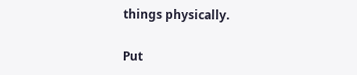things physically.

Put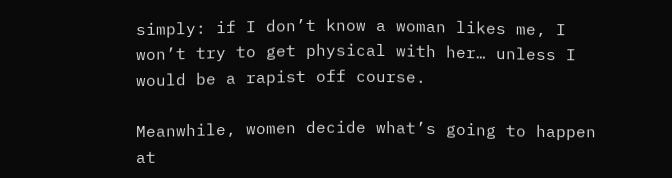simply: if I don’t know a woman likes me, I won’t try to get physical with her… unless I would be a rapist off course.

Meanwhile, women decide what’s going to happen at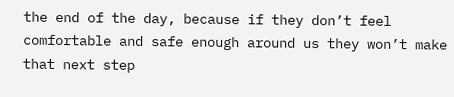the end of the day, because if they don’t feel comfortable and safe enough around us they won’t make that next step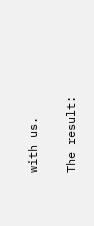with us.

The result: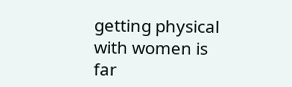getting physical with women is far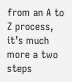from an A to Z process, it’s much more a two steps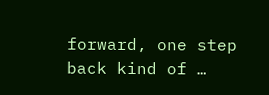forward, one step back kind of …